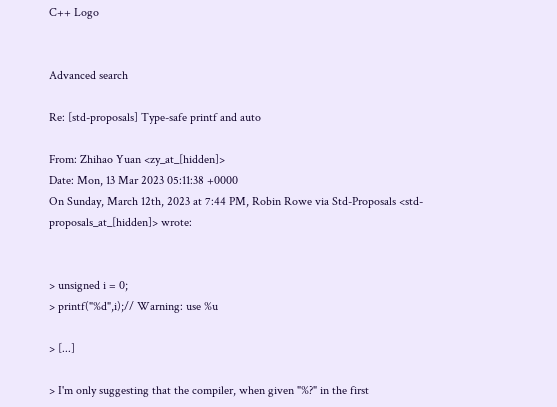C++ Logo


Advanced search

Re: [std-proposals] Type-safe printf and auto

From: Zhihao Yuan <zy_at_[hidden]>
Date: Mon, 13 Mar 2023 05:11:38 +0000
On Sunday, March 12th, 2023 at 7:44 PM, Robin Rowe via Std-Proposals <std-proposals_at_[hidden]> wrote:


> unsigned i = 0;
> printf("%d",i);// Warning: use %u

> [...]

> I'm only suggesting that the compiler, when given "%?" in the first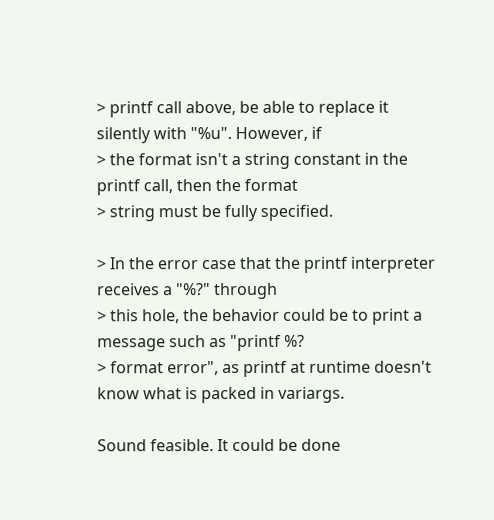> printf call above, be able to replace it silently with "%u". However, if
> the format isn't a string constant in the printf call, then the format
> string must be fully specified.

> In the error case that the printf interpreter receives a "%?" through
> this hole, the behavior could be to print a message such as "printf %?
> format error", as printf at runtime doesn't know what is packed in variargs.

Sound feasible. It could be done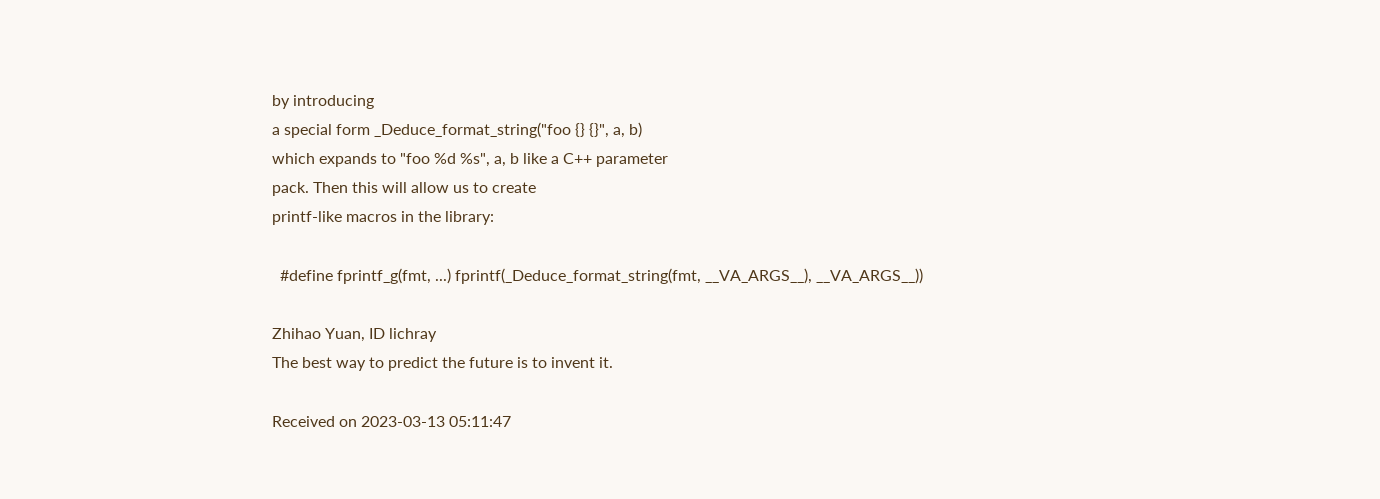by introducing
a special form _Deduce_format_string("foo {} {}", a, b)
which expands to "foo %d %s", a, b like a C++ parameter
pack. Then this will allow us to create
printf-like macros in the library:

  #define fprintf_g(fmt, ...) fprintf(_Deduce_format_string(fmt, __VA_ARGS__), __VA_ARGS__))

Zhihao Yuan, ID lichray
The best way to predict the future is to invent it.

Received on 2023-03-13 05:11:47